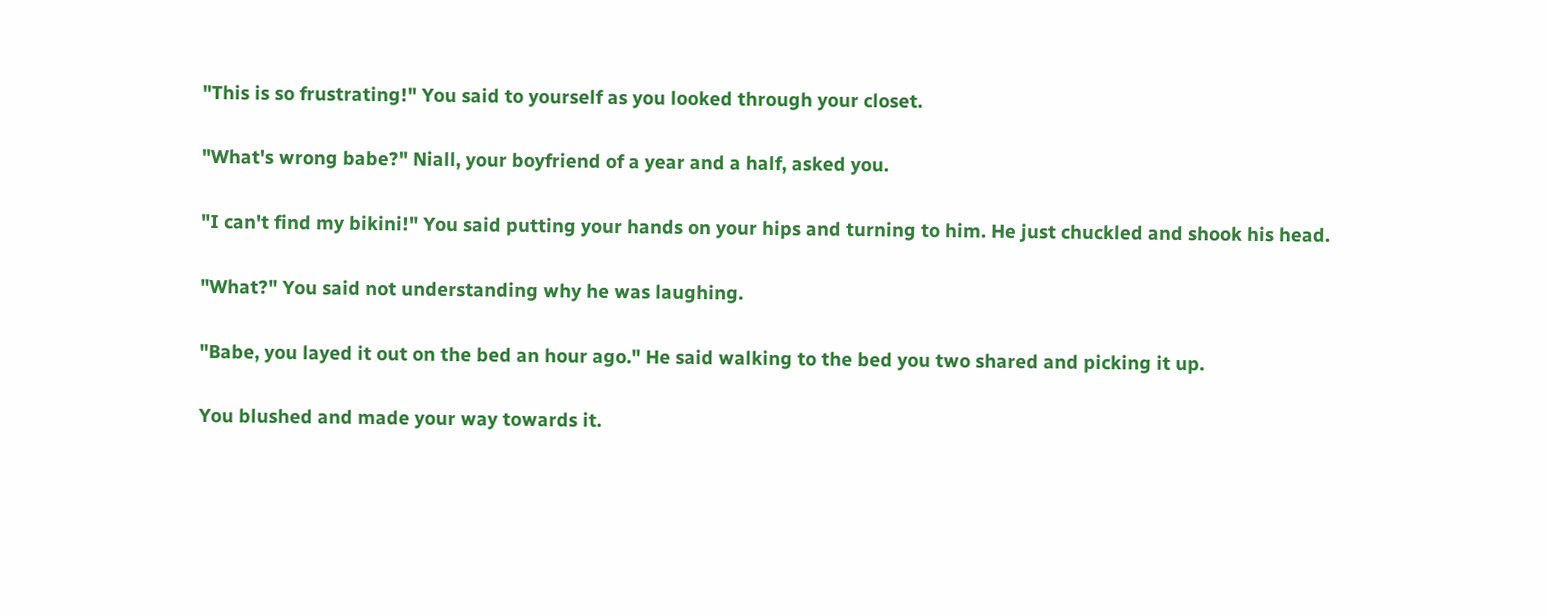"This is so frustrating!" You said to yourself as you looked through your closet.

"What's wrong babe?" Niall, your boyfriend of a year and a half, asked you.

"I can't find my bikini!" You said putting your hands on your hips and turning to him. He just chuckled and shook his head.

"What?" You said not understanding why he was laughing.

"Babe, you layed it out on the bed an hour ago." He said walking to the bed you two shared and picking it up.

You blushed and made your way towards it.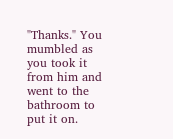"Thanks." You mumbled as you took it from him and went to the bathroom to put it on.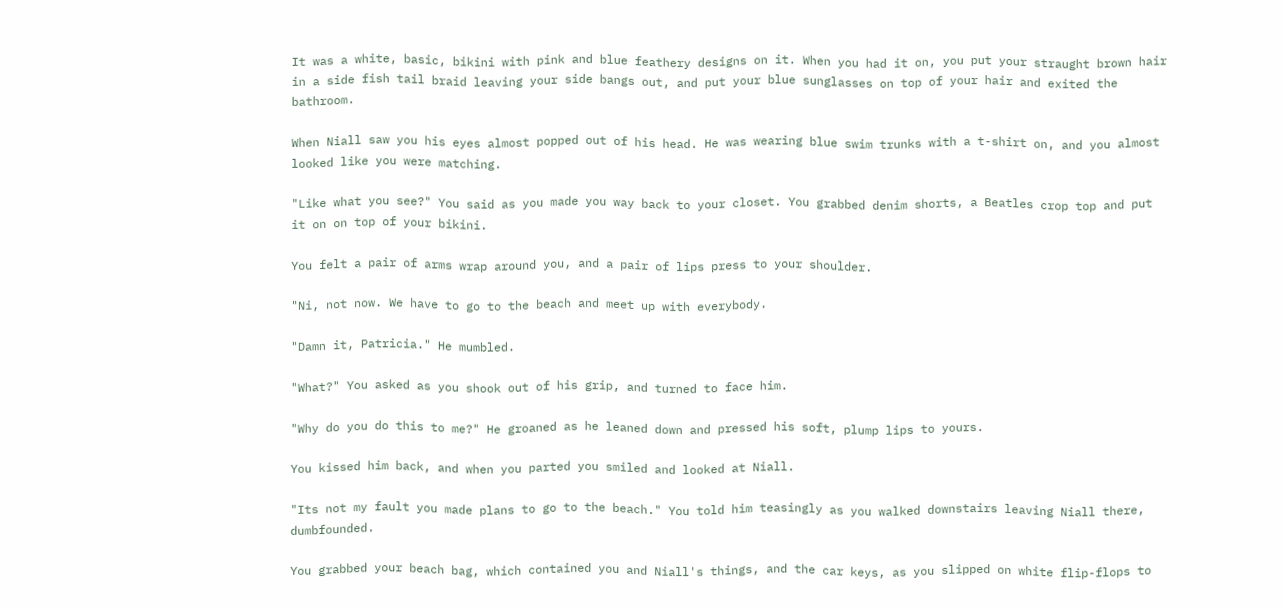It was a white, basic, bikini with pink and blue feathery designs on it. When you had it on, you put your straught brown hair in a side fish tail braid leaving your side bangs out, and put your blue sunglasses on top of your hair and exited the bathroom.

When Niall saw you his eyes almost popped out of his head. He was wearing blue swim trunks with a t-shirt on, and you almost looked like you were matching.

"Like what you see?" You said as you made you way back to your closet. You grabbed denim shorts, a Beatles crop top and put it on on top of your bikini.

You felt a pair of arms wrap around you, and a pair of lips press to your shoulder.

"Ni, not now. We have to go to the beach and meet up with everybody.

"Damn it, Patricia." He mumbled.

"What?" You asked as you shook out of his grip, and turned to face him.

"Why do you do this to me?" He groaned as he leaned down and pressed his soft, plump lips to yours.

You kissed him back, and when you parted you smiled and looked at Niall.

"Its not my fault you made plans to go to the beach." You told him teasingly as you walked downstairs leaving Niall there, dumbfounded.

You grabbed your beach bag, which contained you and Niall's things, and the car keys, as you slipped on white flip-flops to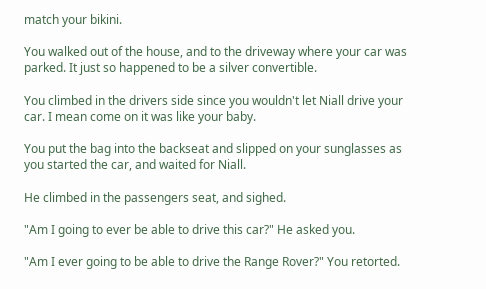match your bikini.

You walked out of the house, and to the driveway where your car was parked. It just so happened to be a silver convertible.

You climbed in the drivers side since you wouldn't let Niall drive your car. I mean come on it was like your baby.

You put the bag into the backseat and slipped on your sunglasses as you started the car, and waited for Niall.

He climbed in the passengers seat, and sighed.

"Am I going to ever be able to drive this car?" He asked you.

"Am I ever going to be able to drive the Range Rover?" You retorted.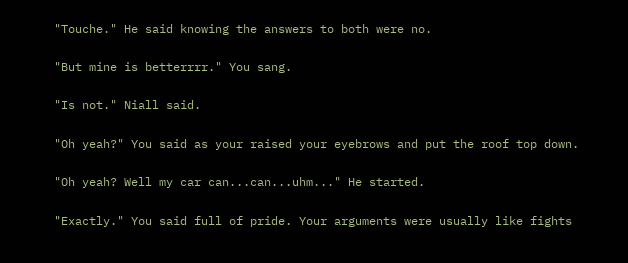"Touche." He said knowing the answers to both were no.

"But mine is betterrrr." You sang.

"Is not." Niall said.

"Oh yeah?" You said as your raised your eyebrows and put the roof top down.

"Oh yeah? Well my car can...can...uhm..." He started.

"Exactly." You said full of pride. Your arguments were usually like fights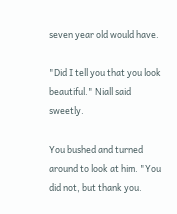seven year old would have.

"Did I tell you that you look beautiful." Niall said sweetly.

You bushed and turned around to look at him. "You did not, but thank you.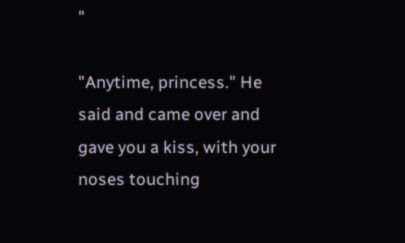"

"Anytime, princess." He said and came over and gave you a kiss, with your noses touching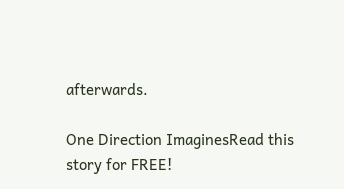afterwards.

One Direction ImaginesRead this story for FREE!